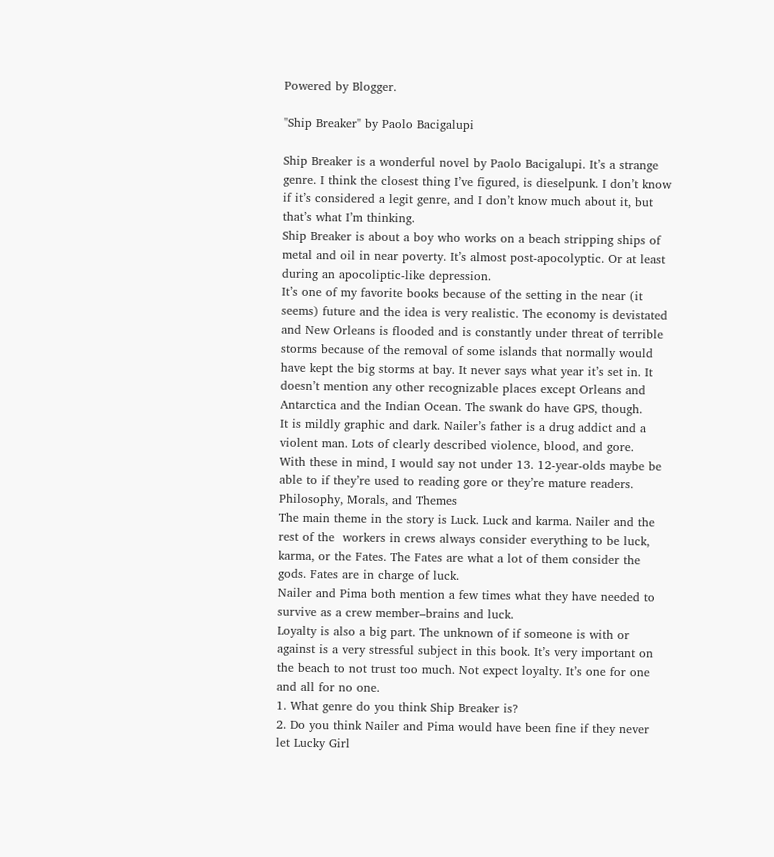Powered by Blogger.

"Ship Breaker" by Paolo Bacigalupi

Ship Breaker is a wonderful novel by Paolo Bacigalupi. It’s a strange genre. I think the closest thing I’ve figured, is dieselpunk. I don’t know if it’s considered a legit genre, and I don’t know much about it, but that’s what I’m thinking.
Ship Breaker is about a boy who works on a beach stripping ships of metal and oil in near poverty. It’s almost post-apocolyptic. Or at least during an apocoliptic-like depression.
It’s one of my favorite books because of the setting in the near (it seems) future and the idea is very realistic. The economy is devistated and New Orleans is flooded and is constantly under threat of terrible storms because of the removal of some islands that normally would have kept the big storms at bay. It never says what year it’s set in. It doesn’t mention any other recognizable places except Orleans and Antarctica and the Indian Ocean. The swank do have GPS, though.
It is mildly graphic and dark. Nailer’s father is a drug addict and a violent man. Lots of clearly described violence, blood, and gore.
With these in mind, I would say not under 13. 12-year-olds maybe be able to if they’re used to reading gore or they’re mature readers.
Philosophy, Morals, and Themes
The main theme in the story is Luck. Luck and karma. Nailer and the rest of the  workers in crews always consider everything to be luck, karma, or the Fates. The Fates are what a lot of them consider the gods. Fates are in charge of luck.
Nailer and Pima both mention a few times what they have needed to survive as a crew member–brains and luck.
Loyalty is also a big part. The unknown of if someone is with or against is a very stressful subject in this book. It’s very important on the beach to not trust too much. Not expect loyalty. It’s one for one and all for no one.
1. What genre do you think Ship Breaker is?
2. Do you think Nailer and Pima would have been fine if they never let Lucky Girl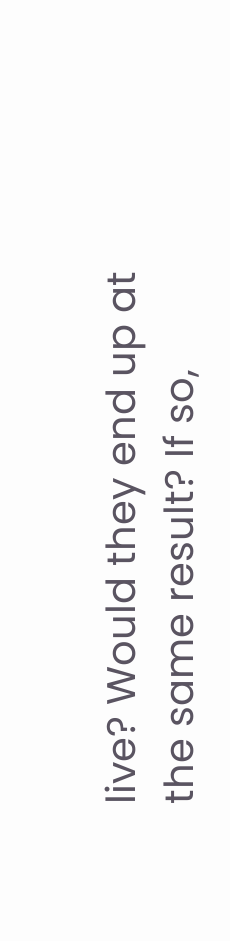live? Would they end up at the same result? If so,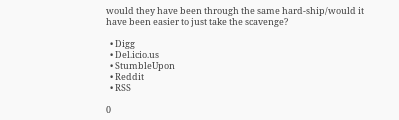would they have been through the same hard-ship/would it have been easier to just take the scavenge?

  • Digg
  • Del.icio.us
  • StumbleUpon
  • Reddit
  • RSS

0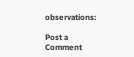observations:

Post a Comment